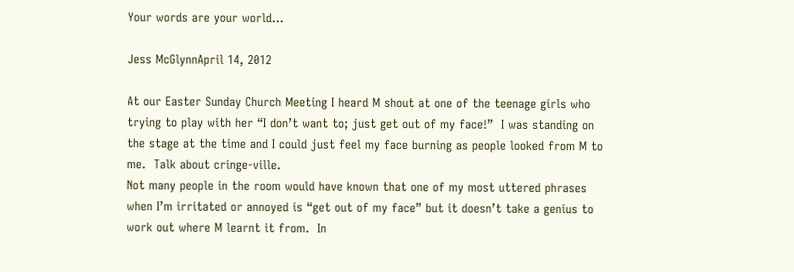Your words are your world…

Jess McGlynnApril 14, 2012

At our Easter Sunday Church Meeting I heard M shout at one of the teenage girls who trying to play with her “I don’t want to; just get out of my face!”  I was standing on the stage at the time and I could just feel my face burning as people looked from M to me.  Talk about cringe-ville.
Not many people in the room would have known that one of my most uttered phrases when I’m irritated or annoyed is “get out of my face” but it doesn’t take a genius to work out where M learnt it from.  In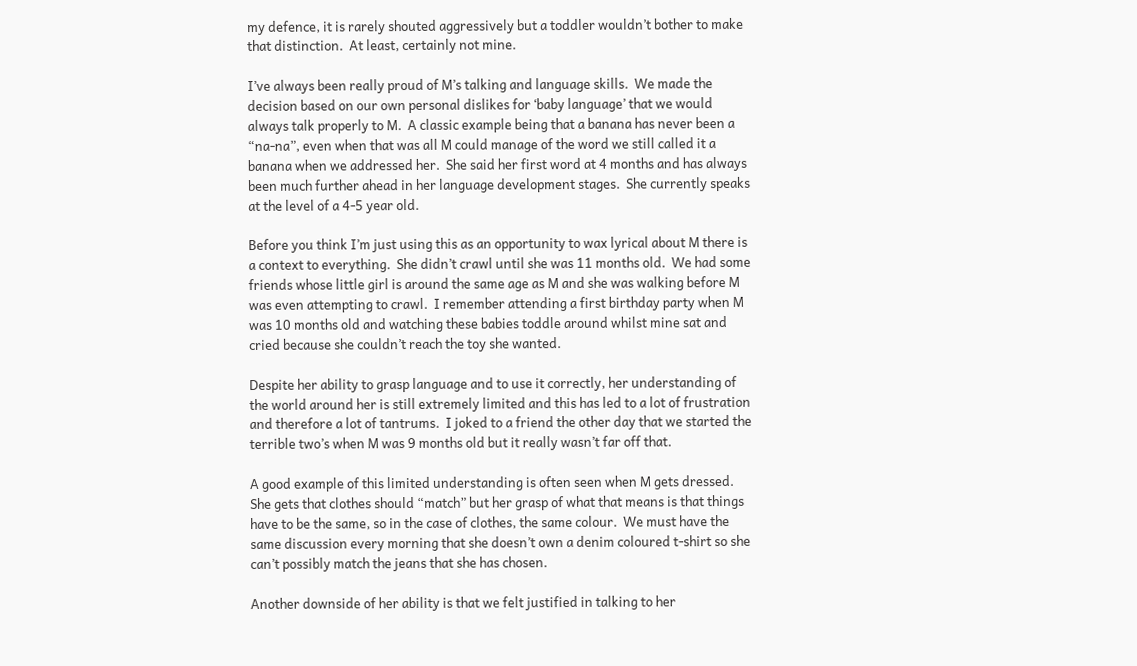my defence, it is rarely shouted aggressively but a toddler wouldn’t bother to make that distinction.  At least, certainly not mine.

I’ve always been really proud of M’s talking and language skills.  We made the decision based on our own personal dislikes for ‘baby language’ that we would always talk properly to M.  A classic example being that a banana has never been a “na-na”, even when that was all M could manage of the word we still called it a banana when we addressed her.  She said her first word at 4 months and has always been much further ahead in her language development stages.  She currently speaks at the level of a 4-5 year old.

Before you think I’m just using this as an opportunity to wax lyrical about M there is a context to everything.  She didn’t crawl until she was 11 months old.  We had some friends whose little girl is around the same age as M and she was walking before M was even attempting to crawl.  I remember attending a first birthday party when M was 10 months old and watching these babies toddle around whilst mine sat and cried because she couldn’t reach the toy she wanted.

Despite her ability to grasp language and to use it correctly, her understanding of the world around her is still extremely limited and this has led to a lot of frustration and therefore a lot of tantrums.  I joked to a friend the other day that we started the terrible two’s when M was 9 months old but it really wasn’t far off that.

A good example of this limited understanding is often seen when M gets dressed.  She gets that clothes should “match” but her grasp of what that means is that things have to be the same, so in the case of clothes, the same colour.  We must have the same discussion every morning that she doesn’t own a denim coloured t-shirt so she can’t possibly match the jeans that she has chosen.

Another downside of her ability is that we felt justified in talking to her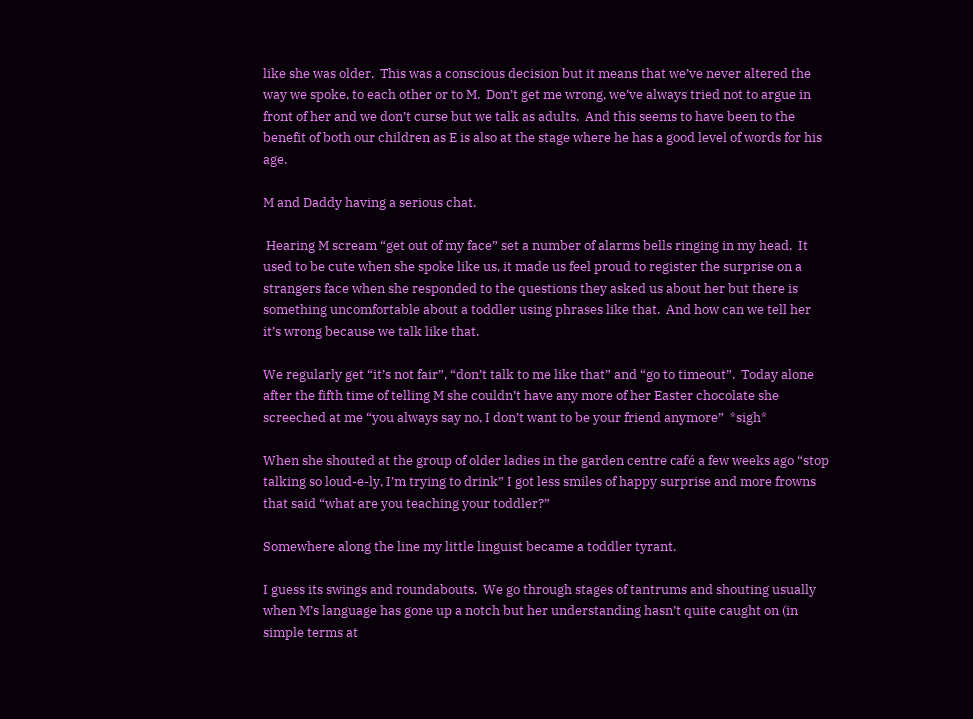like she was older.  This was a conscious decision but it means that we’ve never altered the way we spoke, to each other or to M.  Don’t get me wrong, we’ve always tried not to argue in front of her and we don’t curse but we talk as adults.  And this seems to have been to the benefit of both our children as E is also at the stage where he has a good level of words for his age.

M and Daddy having a serious chat.

 Hearing M scream “get out of my face” set a number of alarms bells ringing in my head.  It used to be cute when she spoke like us, it made us feel proud to register the surprise on a strangers face when she responded to the questions they asked us about her but there is something uncomfortable about a toddler using phrases like that.  And how can we tell her it’s wrong because we talk like that.

We regularly get “it’s not fair”, “don’t talk to me like that” and “go to timeout”.  Today alone after the fifth time of telling M she couldn’t have any more of her Easter chocolate she screeched at me “you always say no, I don’t want to be your friend anymore”  *sigh*

When she shouted at the group of older ladies in the garden centre café a few weeks ago “stop talking so loud-e-ly, I’m trying to drink” I got less smiles of happy surprise and more frowns that said “what are you teaching your toddler?”

Somewhere along the line my little linguist became a toddler tyrant.

I guess its swings and roundabouts.  We go through stages of tantrums and shouting usually when M’s language has gone up a notch but her understanding hasn’t quite caught on (in simple terms at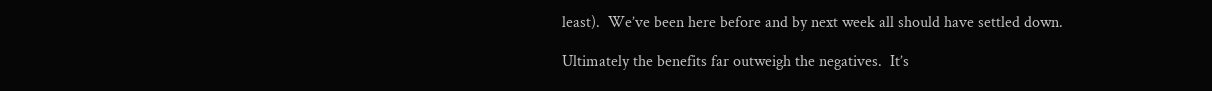least).  We’ve been here before and by next week all should have settled down.

Ultimately the benefits far outweigh the negatives.  It’s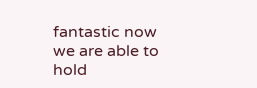fantastic now we are able to hold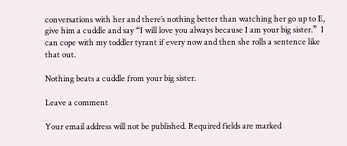conversations with her and there’s nothing better than watching her go up to E, give him a cuddle and say “I will love you always because I am your big sister.”  I can cope with my toddler tyrant if every now and then she rolls a sentence like that out.

Nothing beats a cuddle from your big sister.

Leave a comment

Your email address will not be published. Required fields are marked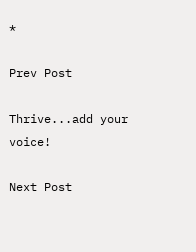*

Prev Post

Thrive...add your voice!

Next Post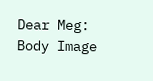Dear Meg: Body Image